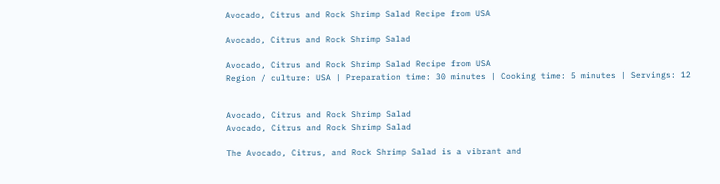Avocado, Citrus and Rock Shrimp Salad Recipe from USA

Avocado, Citrus and Rock Shrimp Salad

Avocado, Citrus and Rock Shrimp Salad Recipe from USA
Region / culture: USA | Preparation time: 30 minutes | Cooking time: 5 minutes | Servings: 12


Avocado, Citrus and Rock Shrimp Salad
Avocado, Citrus and Rock Shrimp Salad

The Avocado, Citrus, and Rock Shrimp Salad is a vibrant and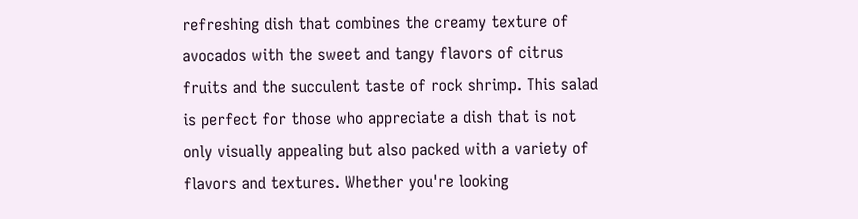refreshing dish that combines the creamy texture of avocados with the sweet and tangy flavors of citrus fruits and the succulent taste of rock shrimp. This salad is perfect for those who appreciate a dish that is not only visually appealing but also packed with a variety of flavors and textures. Whether you're looking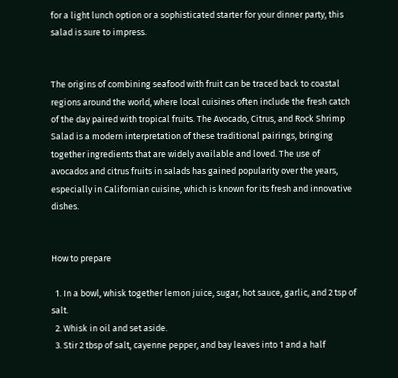for a light lunch option or a sophisticated starter for your dinner party, this salad is sure to impress.


The origins of combining seafood with fruit can be traced back to coastal regions around the world, where local cuisines often include the fresh catch of the day paired with tropical fruits. The Avocado, Citrus, and Rock Shrimp Salad is a modern interpretation of these traditional pairings, bringing together ingredients that are widely available and loved. The use of avocados and citrus fruits in salads has gained popularity over the years, especially in Californian cuisine, which is known for its fresh and innovative dishes.


How to prepare

  1. In a bowl, whisk together lemon juice, sugar, hot sauce, garlic, and 2 tsp of salt.
  2. Whisk in oil and set aside.
  3. Stir 2 tbsp of salt, cayenne pepper, and bay leaves into 1 and a half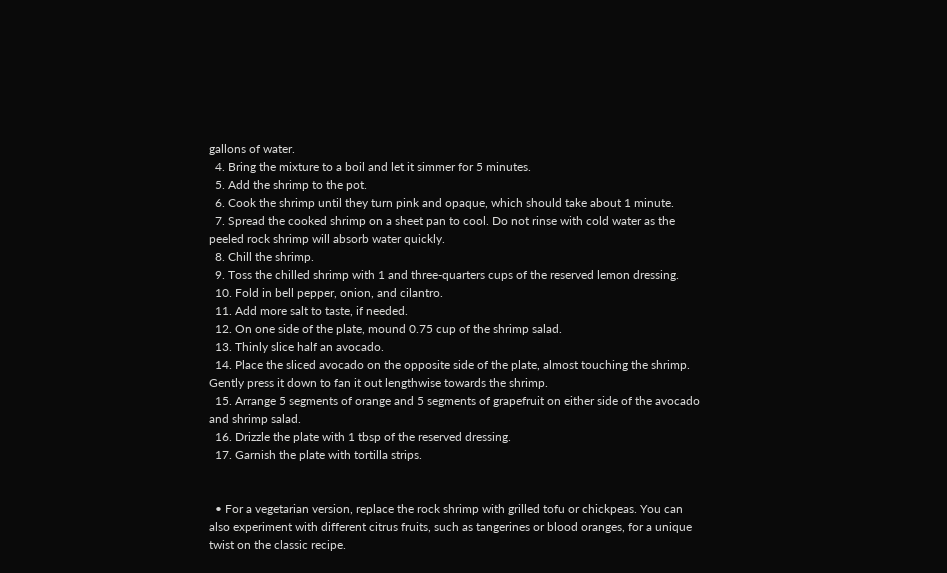gallons of water.
  4. Bring the mixture to a boil and let it simmer for 5 minutes.
  5. Add the shrimp to the pot.
  6. Cook the shrimp until they turn pink and opaque, which should take about 1 minute.
  7. Spread the cooked shrimp on a sheet pan to cool. Do not rinse with cold water as the peeled rock shrimp will absorb water quickly.
  8. Chill the shrimp.
  9. Toss the chilled shrimp with 1 and three-quarters cups of the reserved lemon dressing.
  10. Fold in bell pepper, onion, and cilantro.
  11. Add more salt to taste, if needed.
  12. On one side of the plate, mound 0.75 cup of the shrimp salad.
  13. Thinly slice half an avocado.
  14. Place the sliced avocado on the opposite side of the plate, almost touching the shrimp. Gently press it down to fan it out lengthwise towards the shrimp.
  15. Arrange 5 segments of orange and 5 segments of grapefruit on either side of the avocado and shrimp salad.
  16. Drizzle the plate with 1 tbsp of the reserved dressing.
  17. Garnish the plate with tortilla strips.


  • For a vegetarian version, replace the rock shrimp with grilled tofu or chickpeas. You can also experiment with different citrus fruits, such as tangerines or blood oranges, for a unique twist on the classic recipe.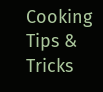Cooking Tips & Tricks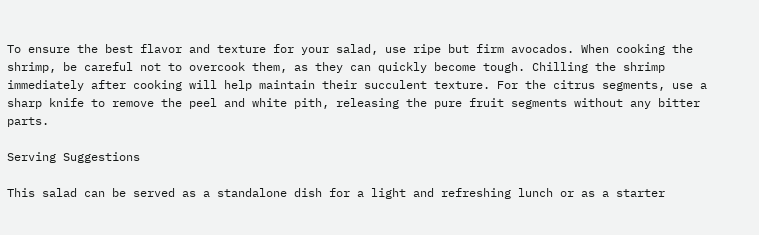To ensure the best flavor and texture for your salad, use ripe but firm avocados. When cooking the shrimp, be careful not to overcook them, as they can quickly become tough. Chilling the shrimp immediately after cooking will help maintain their succulent texture. For the citrus segments, use a sharp knife to remove the peel and white pith, releasing the pure fruit segments without any bitter parts.

Serving Suggestions

This salad can be served as a standalone dish for a light and refreshing lunch or as a starter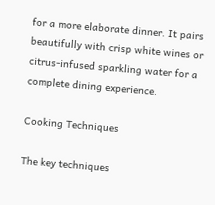for a more elaborate dinner. It pairs beautifully with crisp white wines or citrus-infused sparkling water for a complete dining experience.

Cooking Techniques

The key techniques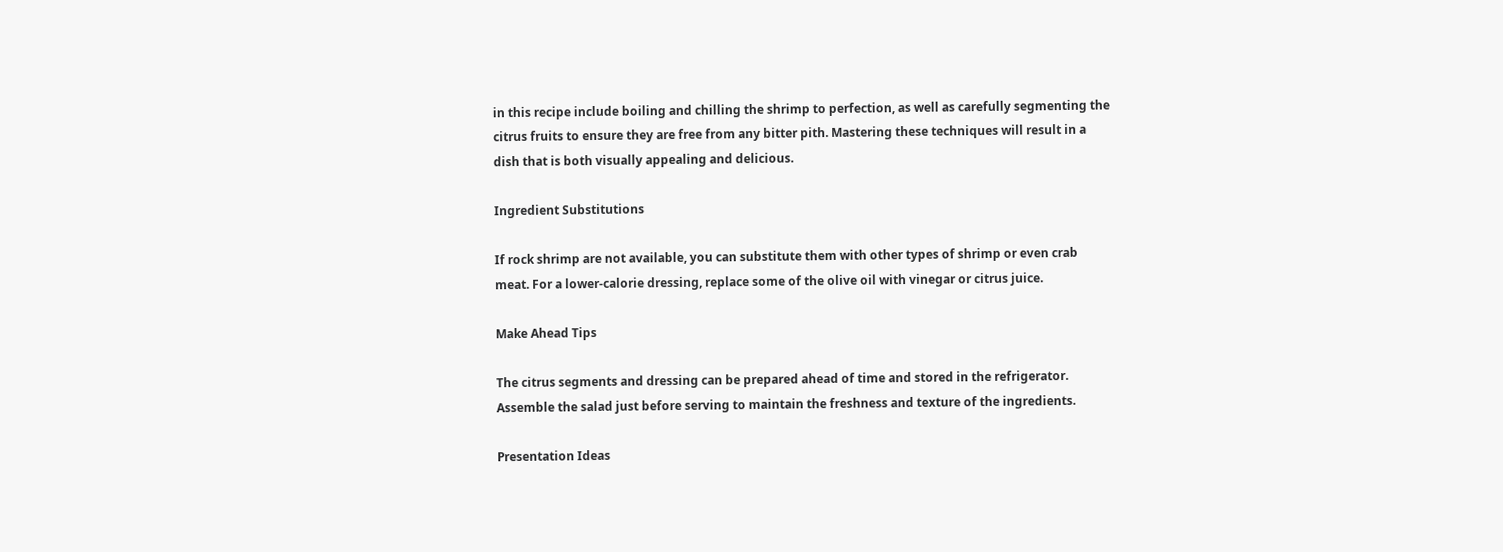in this recipe include boiling and chilling the shrimp to perfection, as well as carefully segmenting the citrus fruits to ensure they are free from any bitter pith. Mastering these techniques will result in a dish that is both visually appealing and delicious.

Ingredient Substitutions

If rock shrimp are not available, you can substitute them with other types of shrimp or even crab meat. For a lower-calorie dressing, replace some of the olive oil with vinegar or citrus juice.

Make Ahead Tips

The citrus segments and dressing can be prepared ahead of time and stored in the refrigerator. Assemble the salad just before serving to maintain the freshness and texture of the ingredients.

Presentation Ideas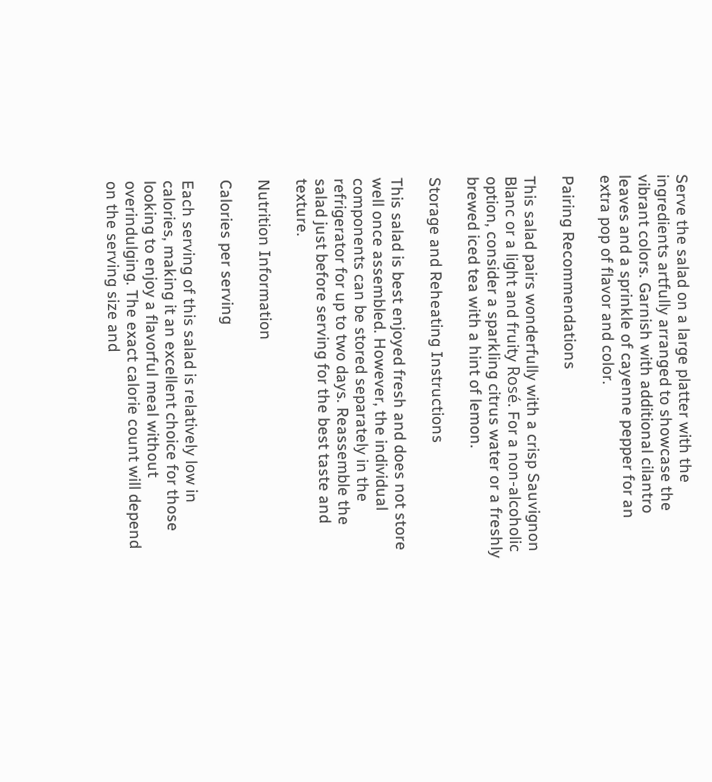Serve the salad on a large platter with the ingredients artfully arranged to showcase the vibrant colors. Garnish with additional cilantro leaves and a sprinkle of cayenne pepper for an extra pop of flavor and color.

Pairing Recommendations

This salad pairs wonderfully with a crisp Sauvignon Blanc or a light and fruity Rosé. For a non-alcoholic option, consider a sparkling citrus water or a freshly brewed iced tea with a hint of lemon.

Storage and Reheating Instructions

This salad is best enjoyed fresh and does not store well once assembled. However, the individual components can be stored separately in the refrigerator for up to two days. Reassemble the salad just before serving for the best taste and texture.

Nutrition Information

Calories per serving

Each serving of this salad is relatively low in calories, making it an excellent choice for those looking to enjoy a flavorful meal without overindulging. The exact calorie count will depend on the serving size and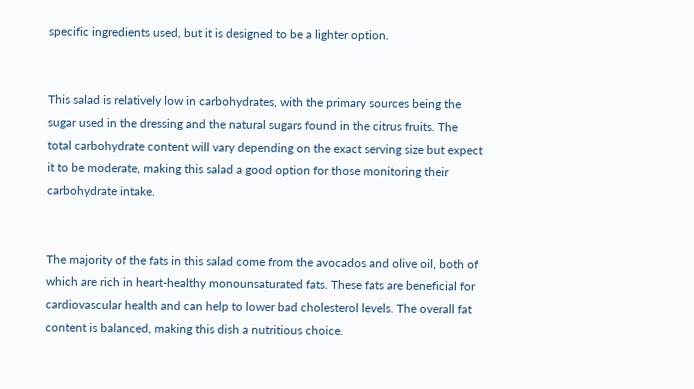specific ingredients used, but it is designed to be a lighter option.


This salad is relatively low in carbohydrates, with the primary sources being the sugar used in the dressing and the natural sugars found in the citrus fruits. The total carbohydrate content will vary depending on the exact serving size but expect it to be moderate, making this salad a good option for those monitoring their carbohydrate intake.


The majority of the fats in this salad come from the avocados and olive oil, both of which are rich in heart-healthy monounsaturated fats. These fats are beneficial for cardiovascular health and can help to lower bad cholesterol levels. The overall fat content is balanced, making this dish a nutritious choice.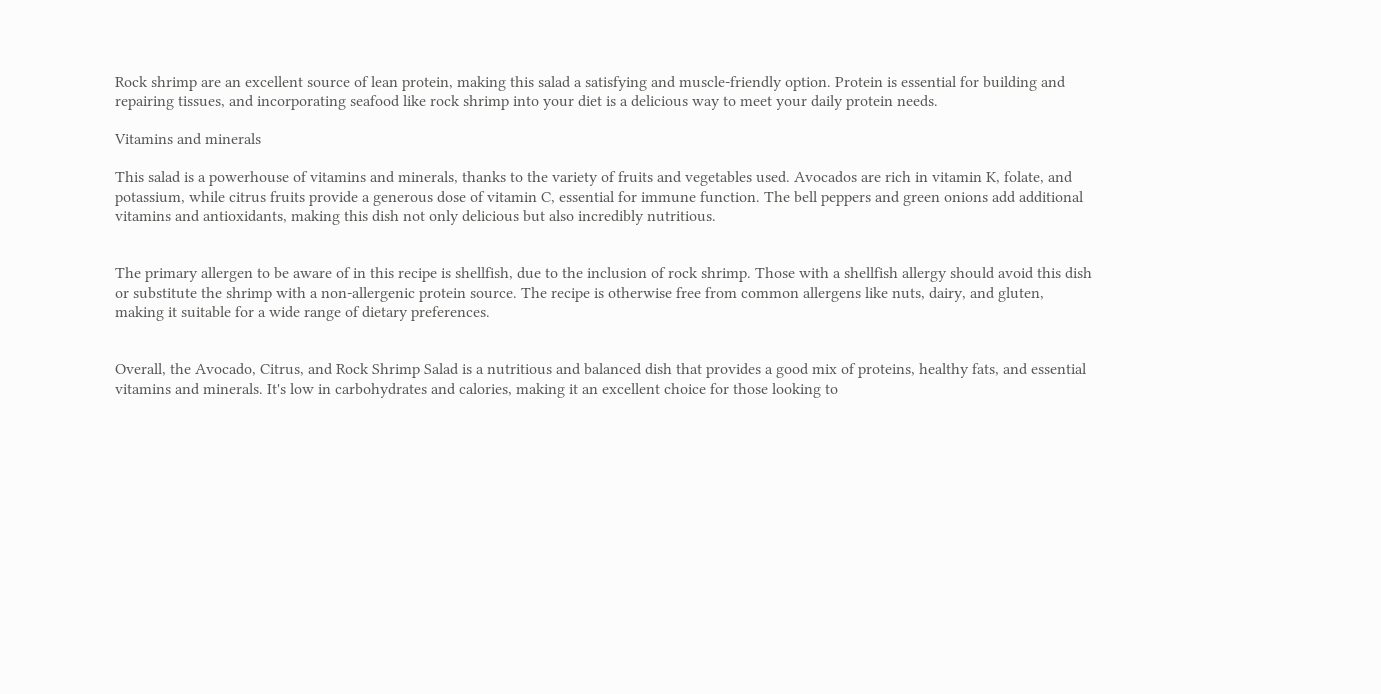Rock shrimp are an excellent source of lean protein, making this salad a satisfying and muscle-friendly option. Protein is essential for building and repairing tissues, and incorporating seafood like rock shrimp into your diet is a delicious way to meet your daily protein needs.

Vitamins and minerals

This salad is a powerhouse of vitamins and minerals, thanks to the variety of fruits and vegetables used. Avocados are rich in vitamin K, folate, and potassium, while citrus fruits provide a generous dose of vitamin C, essential for immune function. The bell peppers and green onions add additional vitamins and antioxidants, making this dish not only delicious but also incredibly nutritious.


The primary allergen to be aware of in this recipe is shellfish, due to the inclusion of rock shrimp. Those with a shellfish allergy should avoid this dish or substitute the shrimp with a non-allergenic protein source. The recipe is otherwise free from common allergens like nuts, dairy, and gluten, making it suitable for a wide range of dietary preferences.


Overall, the Avocado, Citrus, and Rock Shrimp Salad is a nutritious and balanced dish that provides a good mix of proteins, healthy fats, and essential vitamins and minerals. It's low in carbohydrates and calories, making it an excellent choice for those looking to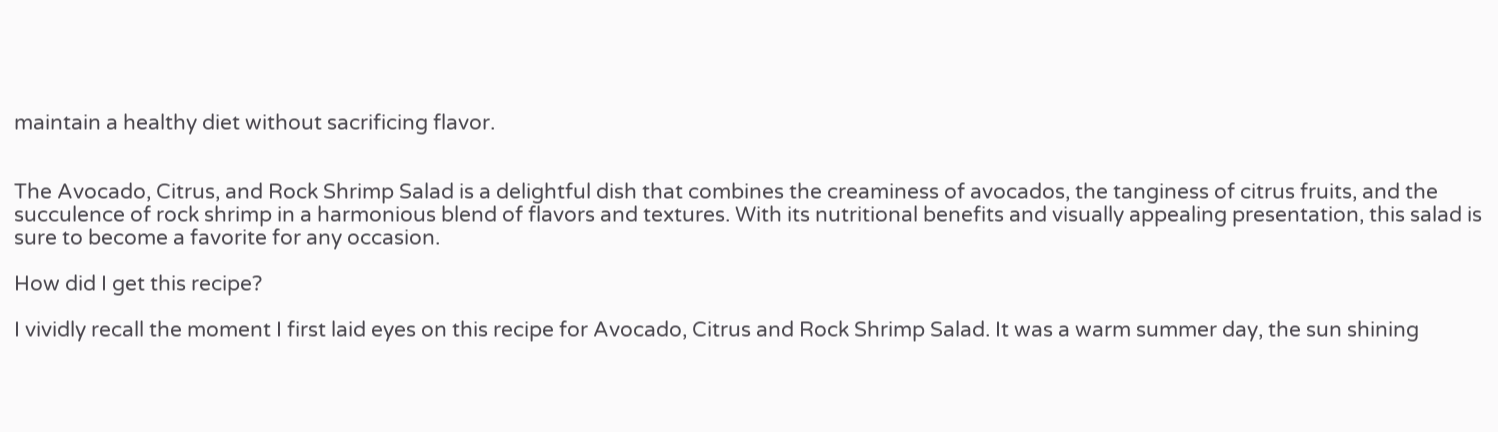maintain a healthy diet without sacrificing flavor.


The Avocado, Citrus, and Rock Shrimp Salad is a delightful dish that combines the creaminess of avocados, the tanginess of citrus fruits, and the succulence of rock shrimp in a harmonious blend of flavors and textures. With its nutritional benefits and visually appealing presentation, this salad is sure to become a favorite for any occasion.

How did I get this recipe?

I vividly recall the moment I first laid eyes on this recipe for Avocado, Citrus and Rock Shrimp Salad. It was a warm summer day, the sun shining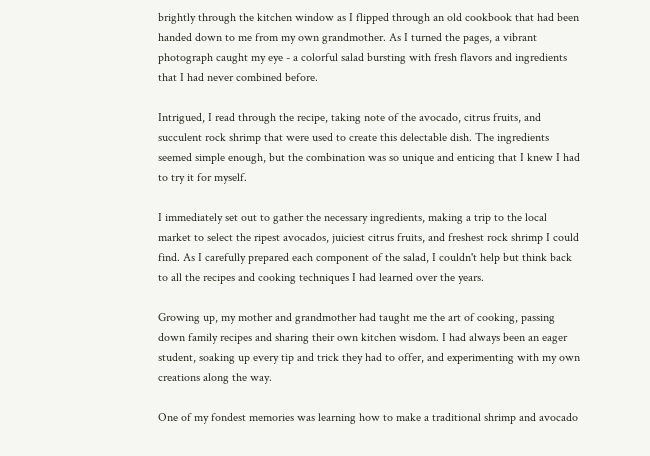brightly through the kitchen window as I flipped through an old cookbook that had been handed down to me from my own grandmother. As I turned the pages, a vibrant photograph caught my eye - a colorful salad bursting with fresh flavors and ingredients that I had never combined before.

Intrigued, I read through the recipe, taking note of the avocado, citrus fruits, and succulent rock shrimp that were used to create this delectable dish. The ingredients seemed simple enough, but the combination was so unique and enticing that I knew I had to try it for myself.

I immediately set out to gather the necessary ingredients, making a trip to the local market to select the ripest avocados, juiciest citrus fruits, and freshest rock shrimp I could find. As I carefully prepared each component of the salad, I couldn't help but think back to all the recipes and cooking techniques I had learned over the years.

Growing up, my mother and grandmother had taught me the art of cooking, passing down family recipes and sharing their own kitchen wisdom. I had always been an eager student, soaking up every tip and trick they had to offer, and experimenting with my own creations along the way.

One of my fondest memories was learning how to make a traditional shrimp and avocado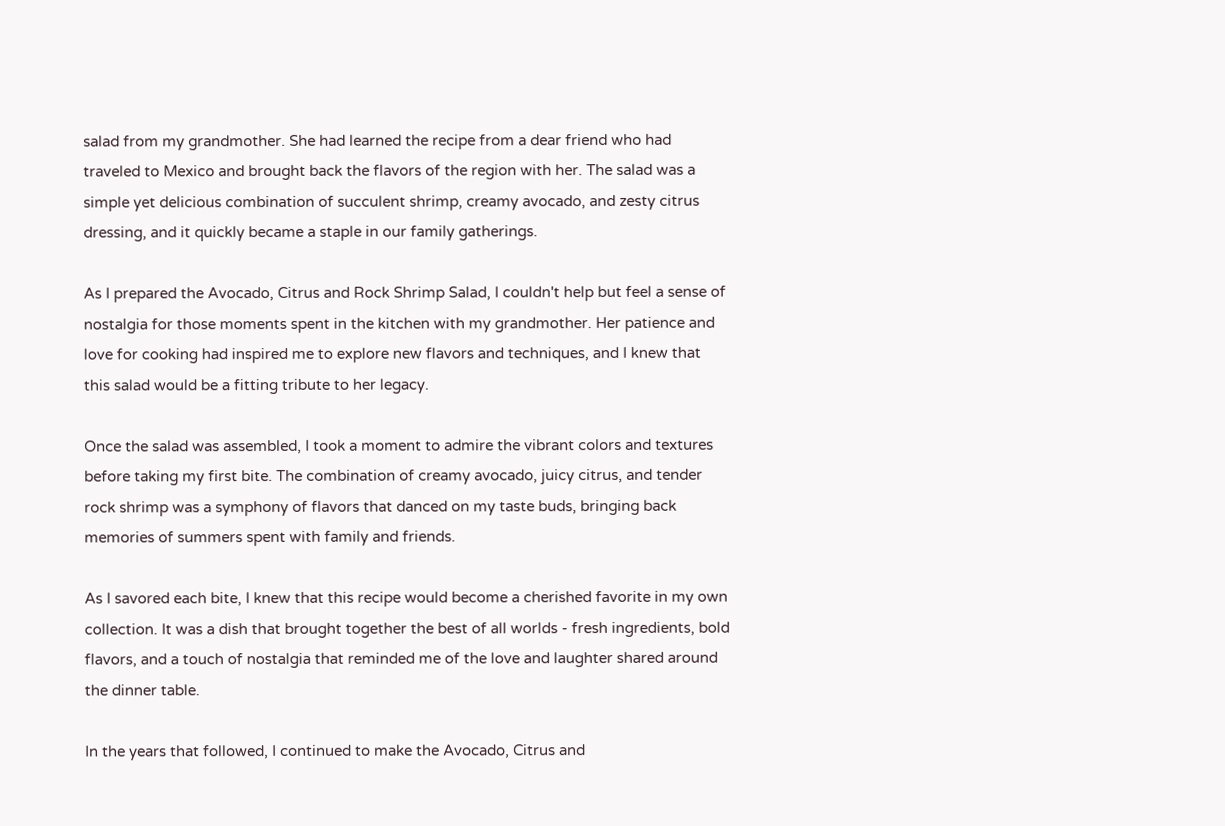salad from my grandmother. She had learned the recipe from a dear friend who had traveled to Mexico and brought back the flavors of the region with her. The salad was a simple yet delicious combination of succulent shrimp, creamy avocado, and zesty citrus dressing, and it quickly became a staple in our family gatherings.

As I prepared the Avocado, Citrus and Rock Shrimp Salad, I couldn't help but feel a sense of nostalgia for those moments spent in the kitchen with my grandmother. Her patience and love for cooking had inspired me to explore new flavors and techniques, and I knew that this salad would be a fitting tribute to her legacy.

Once the salad was assembled, I took a moment to admire the vibrant colors and textures before taking my first bite. The combination of creamy avocado, juicy citrus, and tender rock shrimp was a symphony of flavors that danced on my taste buds, bringing back memories of summers spent with family and friends.

As I savored each bite, I knew that this recipe would become a cherished favorite in my own collection. It was a dish that brought together the best of all worlds - fresh ingredients, bold flavors, and a touch of nostalgia that reminded me of the love and laughter shared around the dinner table.

In the years that followed, I continued to make the Avocado, Citrus and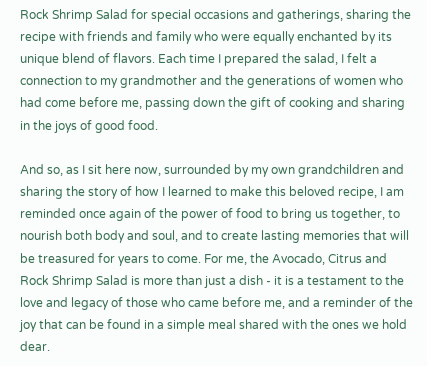Rock Shrimp Salad for special occasions and gatherings, sharing the recipe with friends and family who were equally enchanted by its unique blend of flavors. Each time I prepared the salad, I felt a connection to my grandmother and the generations of women who had come before me, passing down the gift of cooking and sharing in the joys of good food.

And so, as I sit here now, surrounded by my own grandchildren and sharing the story of how I learned to make this beloved recipe, I am reminded once again of the power of food to bring us together, to nourish both body and soul, and to create lasting memories that will be treasured for years to come. For me, the Avocado, Citrus and Rock Shrimp Salad is more than just a dish - it is a testament to the love and legacy of those who came before me, and a reminder of the joy that can be found in a simple meal shared with the ones we hold dear.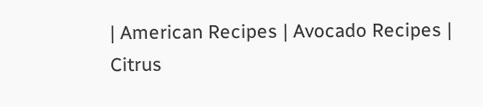| American Recipes | Avocado Recipes | Citrus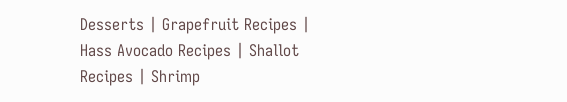Desserts | Grapefruit Recipes | Hass Avocado Recipes | Shallot Recipes | Shrimp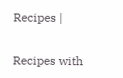Recipes |

Recipes with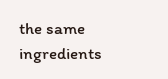the same ingredients